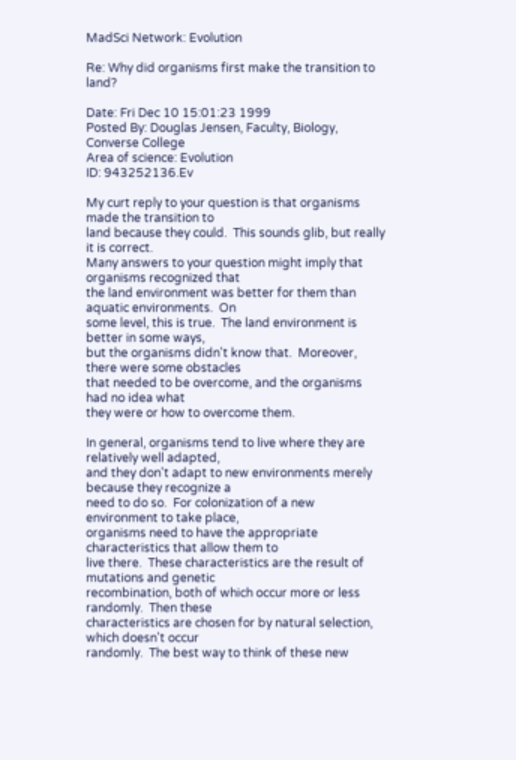MadSci Network: Evolution

Re: Why did organisms first make the transition to land?

Date: Fri Dec 10 15:01:23 1999
Posted By: Douglas Jensen, Faculty, Biology, Converse College
Area of science: Evolution
ID: 943252136.Ev

My curt reply to your question is that organisms made the transition to
land because they could.  This sounds glib, but really it is correct.
Many answers to your question might imply that organisms recognized that
the land environment was better for them than aquatic environments.  On
some level, this is true.  The land environment is better in some ways,
but the organisms didn't know that.  Moreover, there were some obstacles
that needed to be overcome, and the organisms had no idea what
they were or how to overcome them.

In general, organisms tend to live where they are relatively well adapted,
and they don't adapt to new environments merely because they recognize a
need to do so.  For colonization of a new environment to take place,
organisms need to have the appropriate characteristics that allow them to
live there.  These characteristics are the result of mutations and genetic
recombination, both of which occur more or less randomly.  Then these
characteristics are chosen for by natural selection, which doesn't occur
randomly.  The best way to think of these new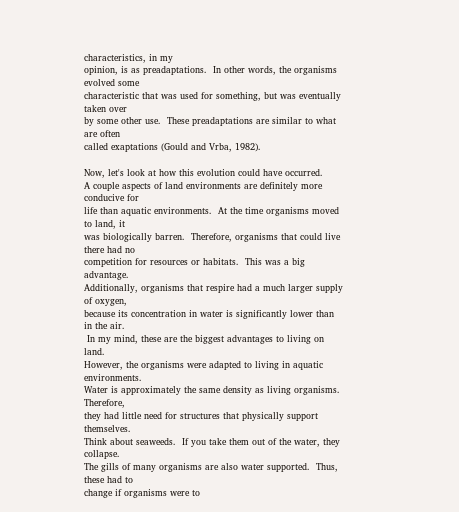characteristics, in my
opinion, is as preadaptations.  In other words, the organisms evolved some
characteristic that was used for something, but was eventually taken over
by some other use.  These preadaptations are similar to what are often
called exaptations (Gould and Vrba, 1982).

Now, let's look at how this evolution could have occurred.
A couple aspects of land environments are definitely more conducive for
life than aquatic environments.  At the time organisms moved to land, it
was biologically barren.  Therefore, organisms that could live there had no
competition for resources or habitats.  This was a big advantage.
Additionally, organisms that respire had a much larger supply of oxygen,
because its concentration in water is significantly lower than in the air.
 In my mind, these are the biggest advantages to living on land.
However, the organisms were adapted to living in aquatic environments.
Water is approximately the same density as living organisms.  Therefore,
they had little need for structures that physically support themselves.
Think about seaweeds.  If you take them out of the water, they collapse.
The gills of many organisms are also water supported.  Thus, these had to
change if organisms were to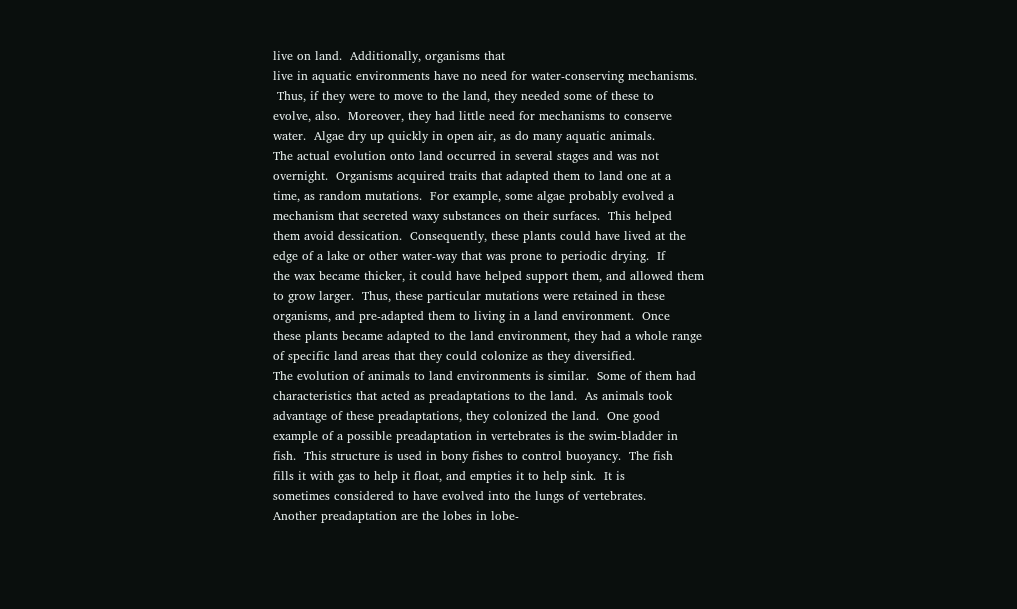live on land.  Additionally, organisms that
live in aquatic environments have no need for water-conserving mechanisms.
 Thus, if they were to move to the land, they needed some of these to
evolve, also.  Moreover, they had little need for mechanisms to conserve
water.  Algae dry up quickly in open air, as do many aquatic animals.
The actual evolution onto land occurred in several stages and was not
overnight.  Organisms acquired traits that adapted them to land one at a
time, as random mutations.  For example, some algae probably evolved a
mechanism that secreted waxy substances on their surfaces.  This helped
them avoid dessication.  Consequently, these plants could have lived at the
edge of a lake or other water-way that was prone to periodic drying.  If
the wax became thicker, it could have helped support them, and allowed them
to grow larger.  Thus, these particular mutations were retained in these
organisms, and pre-adapted them to living in a land environment.  Once
these plants became adapted to the land environment, they had a whole range
of specific land areas that they could colonize as they diversified.
The evolution of animals to land environments is similar.  Some of them had
characteristics that acted as preadaptations to the land.  As animals took
advantage of these preadaptations, they colonized the land.  One good
example of a possible preadaptation in vertebrates is the swim-bladder in
fish.  This structure is used in bony fishes to control buoyancy.  The fish
fills it with gas to help it float, and empties it to help sink.  It is
sometimes considered to have evolved into the lungs of vertebrates.
Another preadaptation are the lobes in lobe-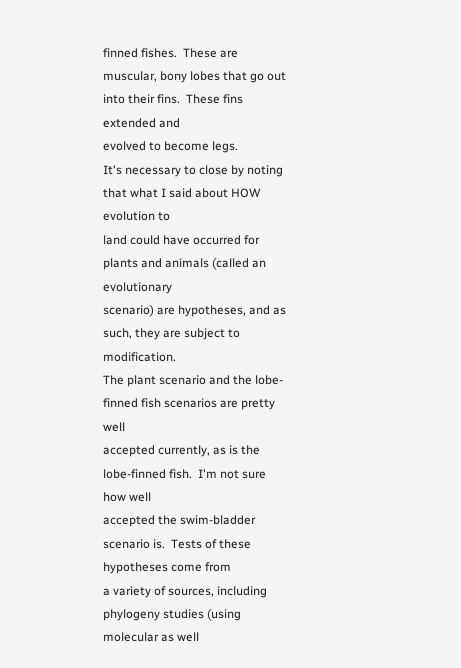finned fishes.  These are
muscular, bony lobes that go out into their fins.  These fins extended and
evolved to become legs.
It's necessary to close by noting that what I said about HOW evolution to
land could have occurred for plants and animals (called an evolutionary
scenario) are hypotheses, and as such, they are subject to modification.
The plant scenario and the lobe-finned fish scenarios are pretty well
accepted currently, as is the lobe-finned fish.  I'm not sure how well
accepted the swim-bladder scenario is.  Tests of these hypotheses come from
a variety of sources, including phylogeny studies (using molecular as well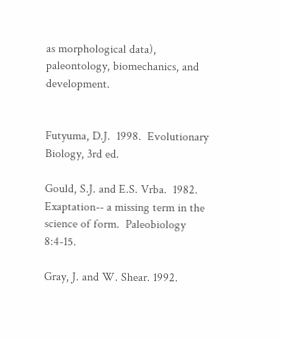as morphological data), paleontology, biomechanics, and development.


Futyuma, D.J.  1998.  Evolutionary Biology, 3rd ed.

Gould, S.J. and E.S. Vrba.  1982.  Exaptation-- a missing term in the
science of form.  Paleobiology 8:4-15.

Gray, J. and W. Shear. 1992.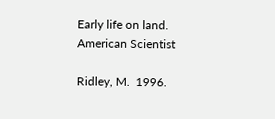Early life on land.  American Scientist

Ridley, M.  1996.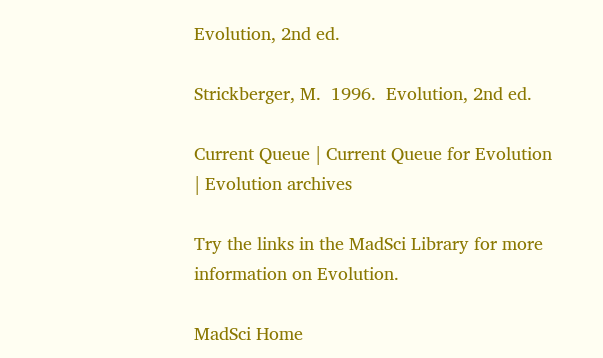Evolution, 2nd ed.

Strickberger, M.  1996.  Evolution, 2nd ed.

Current Queue | Current Queue for Evolution | Evolution archives

Try the links in the MadSci Library for more information on Evolution.

MadSci Home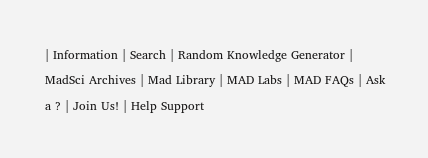| Information | Search | Random Knowledge Generator | MadSci Archives | Mad Library | MAD Labs | MAD FAQs | Ask a ? | Join Us! | Help Support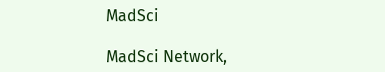MadSci

MadSci Network,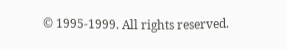© 1995-1999. All rights reserved.